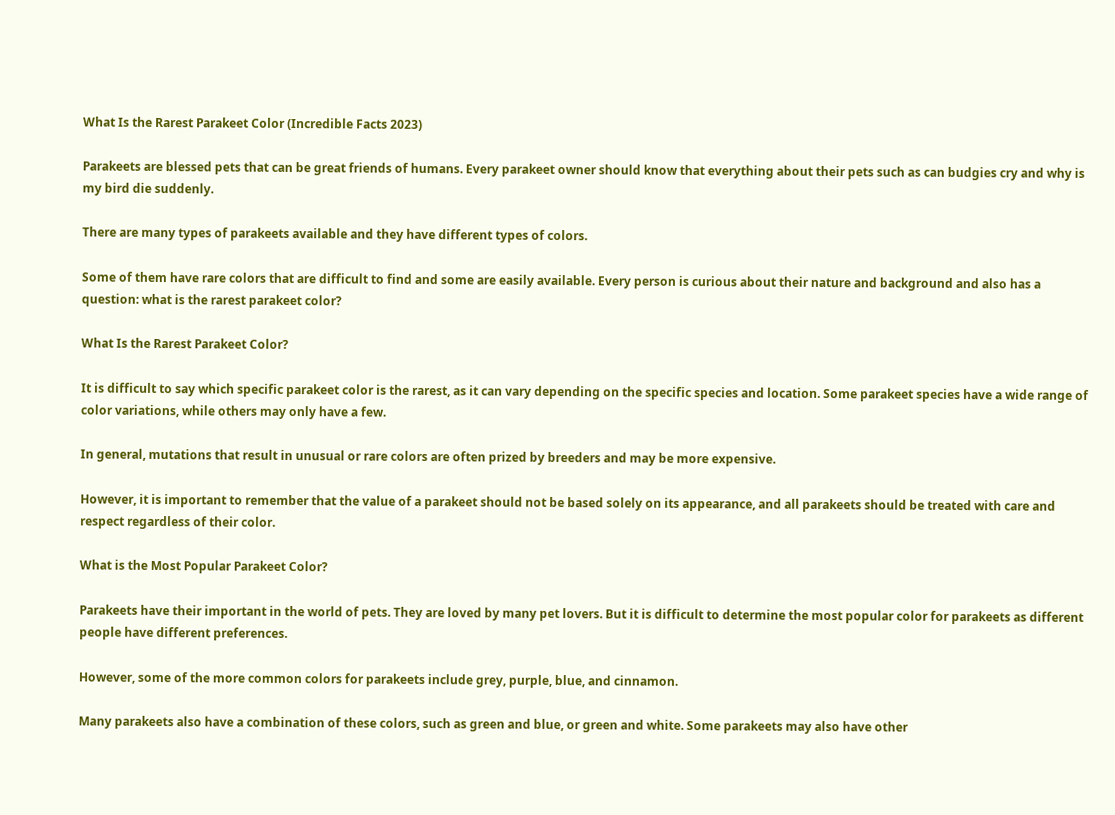What Is the Rarest Parakeet Color (Incredible Facts 2023)

Parakeets are blessed pets that can be great friends of humans. Every parakeet owner should know that everything about their pets such as can budgies cry and why is my bird die suddenly.

There are many types of parakeets available and they have different types of colors.

Some of them have rare colors that are difficult to find and some are easily available. Every person is curious about their nature and background and also has a question: what is the rarest parakeet color?

What Is the Rarest Parakeet Color?

It is difficult to say which specific parakeet color is the rarest, as it can vary depending on the specific species and location. Some parakeet species have a wide range of color variations, while others may only have a few.

In general, mutations that result in unusual or rare colors are often prized by breeders and may be more expensive.

However, it is important to remember that the value of a parakeet should not be based solely on its appearance, and all parakeets should be treated with care and respect regardless of their color.

What is the Most Popular Parakeet Color?

Parakeets have their important in the world of pets. They are loved by many pet lovers. But it is difficult to determine the most popular color for parakeets as different people have different preferences.

However, some of the more common colors for parakeets include grey, purple, blue, and cinnamon.

Many parakeets also have a combination of these colors, such as green and blue, or green and white. Some parakeets may also have other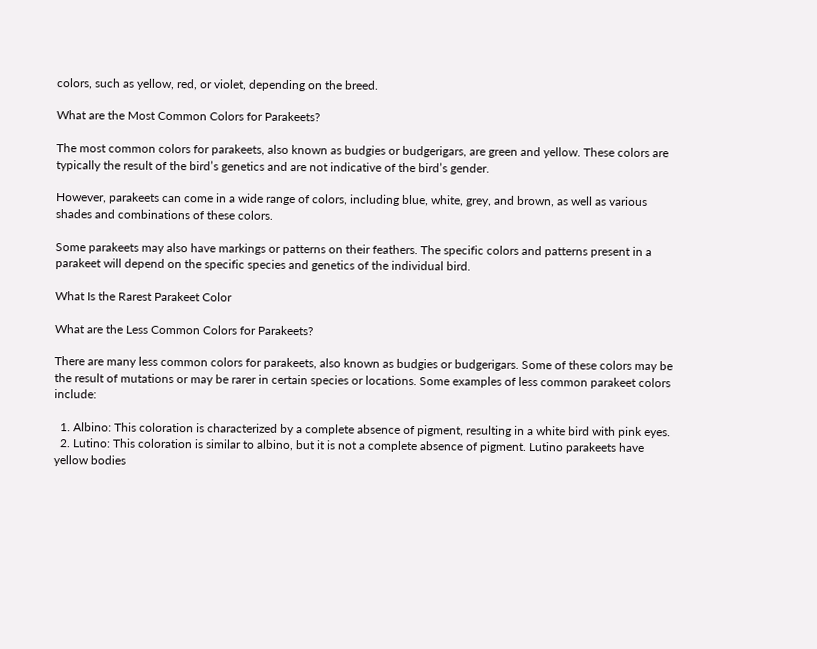colors, such as yellow, red, or violet, depending on the breed.

What are the Most Common Colors for Parakeets?

The most common colors for parakeets, also known as budgies or budgerigars, are green and yellow. These colors are typically the result of the bird’s genetics and are not indicative of the bird’s gender.

However, parakeets can come in a wide range of colors, including blue, white, grey, and brown, as well as various shades and combinations of these colors.

Some parakeets may also have markings or patterns on their feathers. The specific colors and patterns present in a parakeet will depend on the specific species and genetics of the individual bird.

What Is the Rarest Parakeet Color

What are the Less Common Colors for Parakeets?

There are many less common colors for parakeets, also known as budgies or budgerigars. Some of these colors may be the result of mutations or may be rarer in certain species or locations. Some examples of less common parakeet colors include:

  1. Albino: This coloration is characterized by a complete absence of pigment, resulting in a white bird with pink eyes.
  2. Lutino: This coloration is similar to albino, but it is not a complete absence of pigment. Lutino parakeets have yellow bodies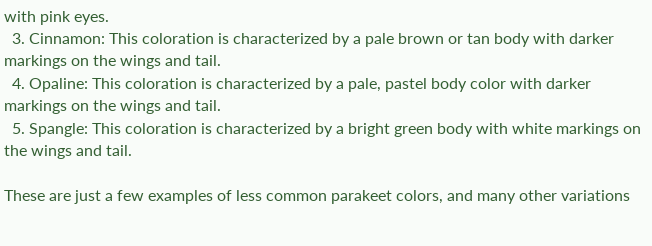with pink eyes.
  3. Cinnamon: This coloration is characterized by a pale brown or tan body with darker markings on the wings and tail.
  4. Opaline: This coloration is characterized by a pale, pastel body color with darker markings on the wings and tail.
  5. Spangle: This coloration is characterized by a bright green body with white markings on the wings and tail.

These are just a few examples of less common parakeet colors, and many other variations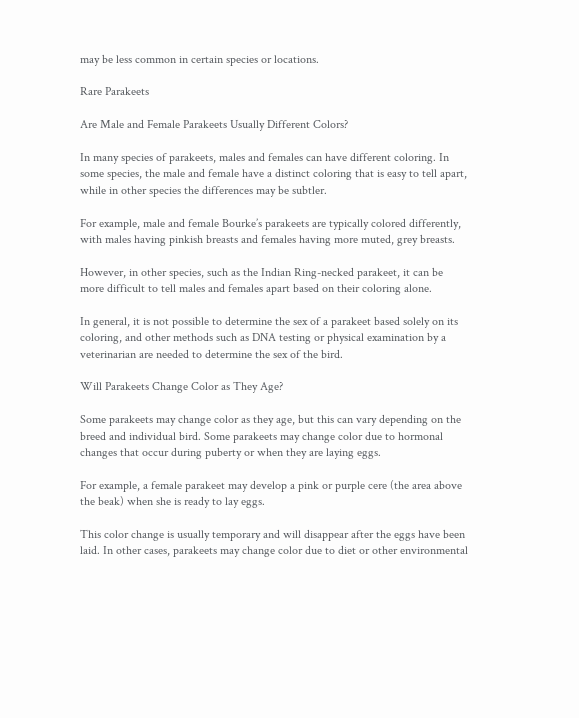may be less common in certain species or locations.

Rare Parakeets

Are Male and Female Parakeets Usually Different Colors?

In many species of parakeets, males and females can have different coloring. In some species, the male and female have a distinct coloring that is easy to tell apart, while in other species the differences may be subtler.

For example, male and female Bourke’s parakeets are typically colored differently, with males having pinkish breasts and females having more muted, grey breasts.

However, in other species, such as the Indian Ring-necked parakeet, it can be more difficult to tell males and females apart based on their coloring alone.

In general, it is not possible to determine the sex of a parakeet based solely on its coloring, and other methods such as DNA testing or physical examination by a veterinarian are needed to determine the sex of the bird.

Will Parakeets Change Color as They Age?

Some parakeets may change color as they age, but this can vary depending on the breed and individual bird. Some parakeets may change color due to hormonal changes that occur during puberty or when they are laying eggs.

For example, a female parakeet may develop a pink or purple cere (the area above the beak) when she is ready to lay eggs.

This color change is usually temporary and will disappear after the eggs have been laid. In other cases, parakeets may change color due to diet or other environmental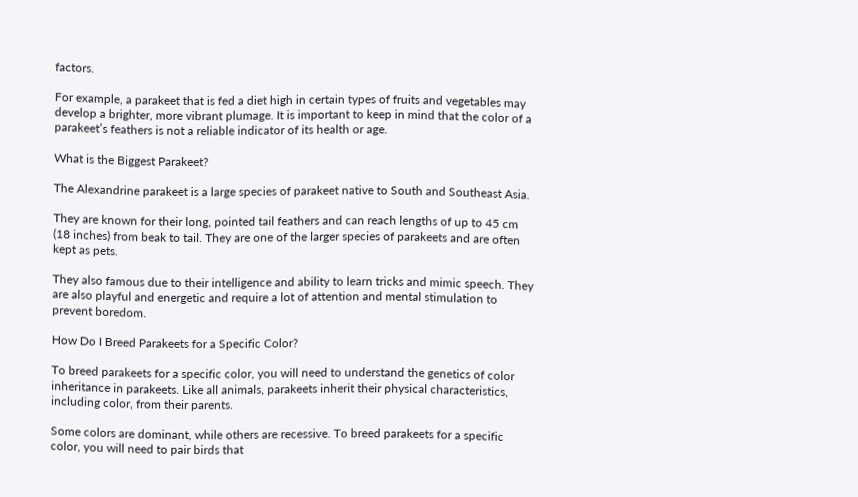factors.

For example, a parakeet that is fed a diet high in certain types of fruits and vegetables may develop a brighter, more vibrant plumage. It is important to keep in mind that the color of a parakeet’s feathers is not a reliable indicator of its health or age.

What is the Biggest Parakeet?

The Alexandrine parakeet is a large species of parakeet native to South and Southeast Asia.

They are known for their long, pointed tail feathers and can reach lengths of up to 45 cm (18 inches) from beak to tail. They are one of the larger species of parakeets and are often kept as pets.

They also famous due to their intelligence and ability to learn tricks and mimic speech. They are also playful and energetic and require a lot of attention and mental stimulation to prevent boredom.

How Do I Breed Parakeets for a Specific Color?

To breed parakeets for a specific color, you will need to understand the genetics of color inheritance in parakeets. Like all animals, parakeets inherit their physical characteristics, including color, from their parents.

Some colors are dominant, while others are recessive. To breed parakeets for a specific color, you will need to pair birds that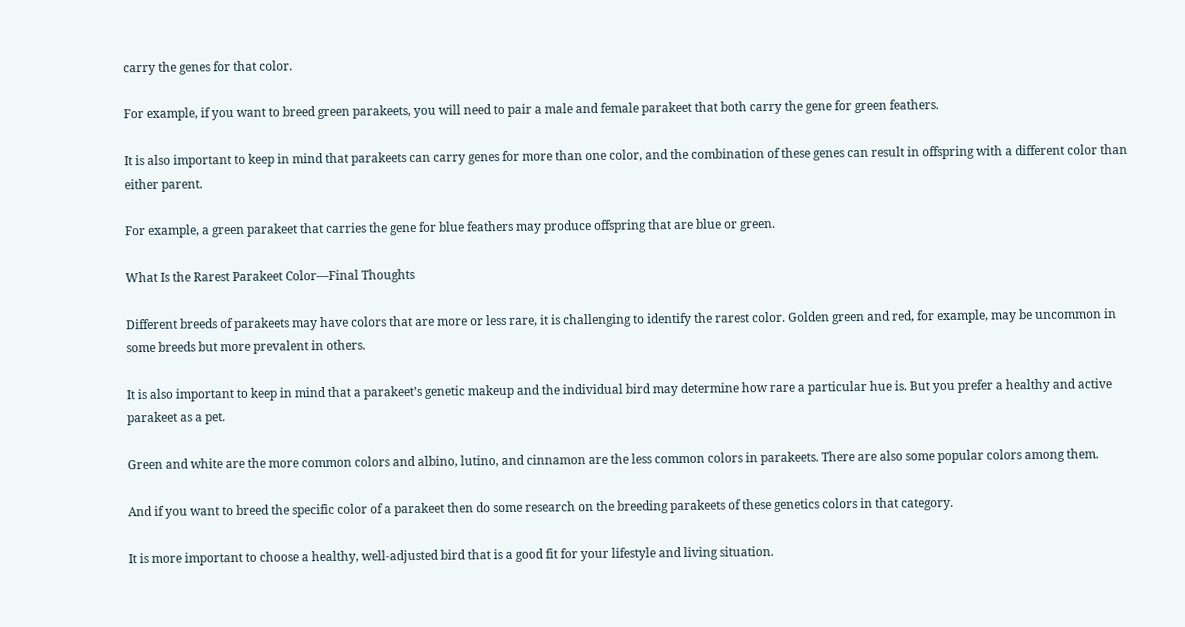carry the genes for that color.

For example, if you want to breed green parakeets, you will need to pair a male and female parakeet that both carry the gene for green feathers.

It is also important to keep in mind that parakeets can carry genes for more than one color, and the combination of these genes can result in offspring with a different color than either parent.

For example, a green parakeet that carries the gene for blue feathers may produce offspring that are blue or green.

What Is the Rarest Parakeet Color—Final Thoughts

Different breeds of parakeets may have colors that are more or less rare, it is challenging to identify the rarest color. Golden green and red, for example, may be uncommon in some breeds but more prevalent in others.

It is also important to keep in mind that a parakeet’s genetic makeup and the individual bird may determine how rare a particular hue is. But you prefer a healthy and active parakeet as a pet.

Green and white are the more common colors and albino, lutino, and cinnamon are the less common colors in parakeets. There are also some popular colors among them.

And if you want to breed the specific color of a parakeet then do some research on the breeding parakeets of these genetics colors in that category.

It is more important to choose a healthy, well-adjusted bird that is a good fit for your lifestyle and living situation.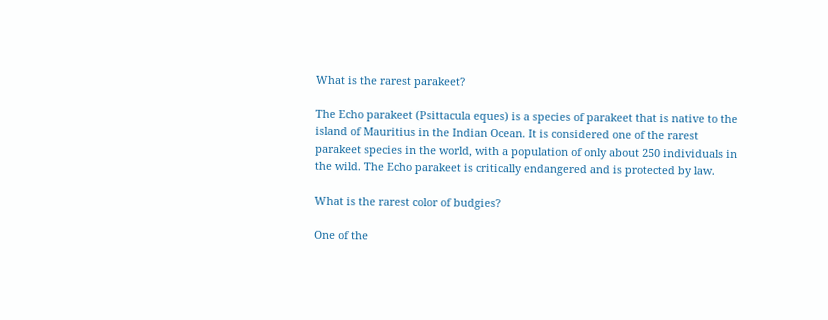What is the rarest parakeet?

The Echo parakeet (Psittacula eques) is a species of parakeet that is native to the island of Mauritius in the Indian Ocean. It is considered one of the rarest parakeet species in the world, with a population of only about 250 individuals in the wild. The Echo parakeet is critically endangered and is protected by law.

What is the rarest color of budgies?

One of the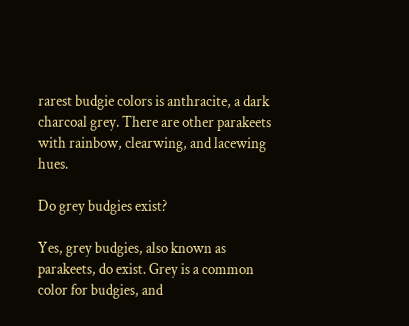rarest budgie colors is anthracite, a dark charcoal grey. There are other parakeets with rainbow, clearwing, and lacewing hues.

Do grey budgies exist?

Yes, grey budgies, also known as parakeets, do exist. Grey is a common color for budgies, and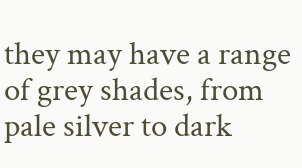they may have a range of grey shades, from pale silver to dark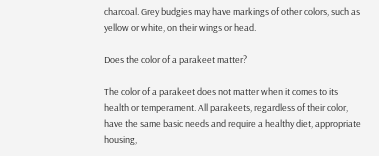charcoal. Grey budgies may have markings of other colors, such as yellow or white, on their wings or head.

Does the color of a parakeet matter?

The color of a parakeet does not matter when it comes to its health or temperament. All parakeets, regardless of their color, have the same basic needs and require a healthy diet, appropriate housing,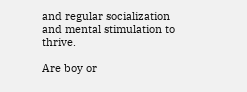and regular socialization and mental stimulation to thrive.

Are boy or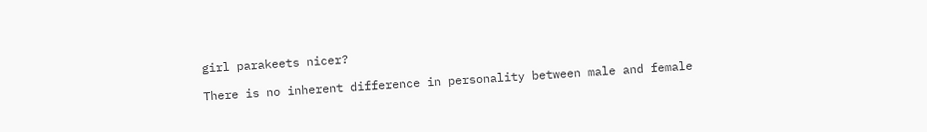girl parakeets nicer?

There is no inherent difference in personality between male and female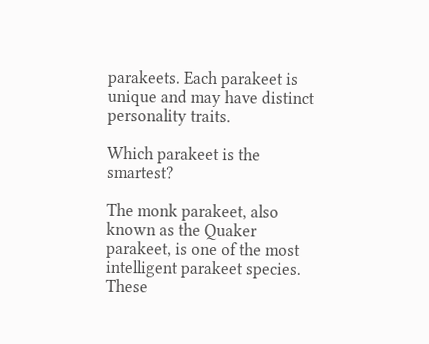parakeets. Each parakeet is unique and may have distinct personality traits.

Which parakeet is the smartest?

The monk parakeet, also known as the Quaker parakeet, is one of the most intelligent parakeet species. These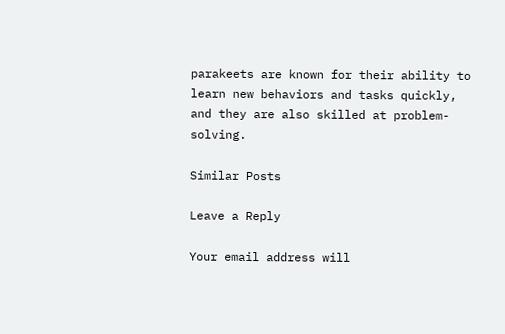parakeets are known for their ability to learn new behaviors and tasks quickly, and they are also skilled at problem-solving.

Similar Posts

Leave a Reply

Your email address will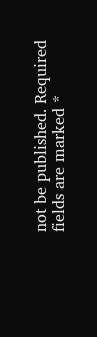not be published. Required fields are marked *